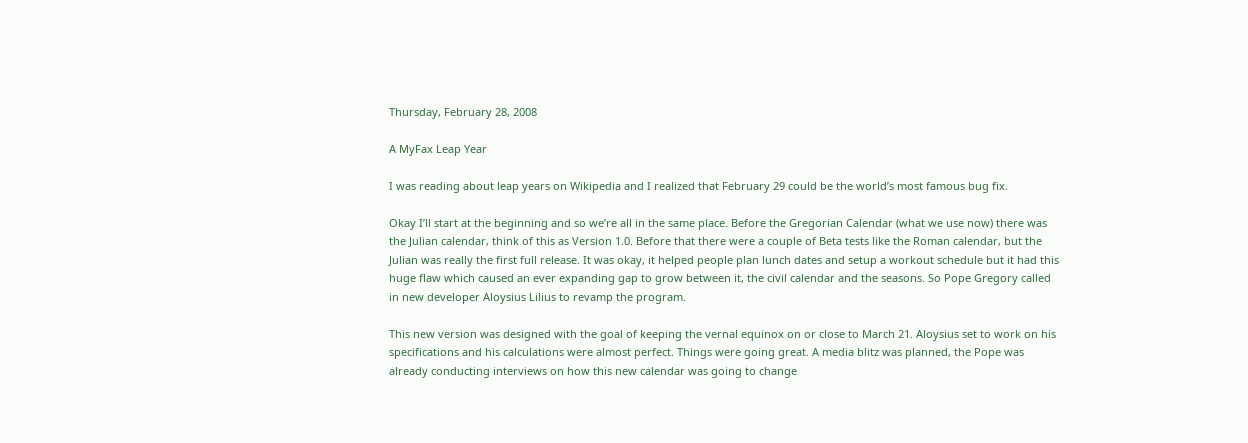Thursday, February 28, 2008

A MyFax Leap Year

I was reading about leap years on Wikipedia and I realized that February 29 could be the world’s most famous bug fix.

Okay I’ll start at the beginning and so we’re all in the same place. Before the Gregorian Calendar (what we use now) there was the Julian calendar, think of this as Version 1.0. Before that there were a couple of Beta tests like the Roman calendar, but the Julian was really the first full release. It was okay, it helped people plan lunch dates and setup a workout schedule but it had this huge flaw which caused an ever expanding gap to grow between it, the civil calendar and the seasons. So Pope Gregory called in new developer Aloysius Lilius to revamp the program.

This new version was designed with the goal of keeping the vernal equinox on or close to March 21. Aloysius set to work on his specifications and his calculations were almost perfect. Things were going great. A media blitz was planned, the Pope was already conducting interviews on how this new calendar was going to change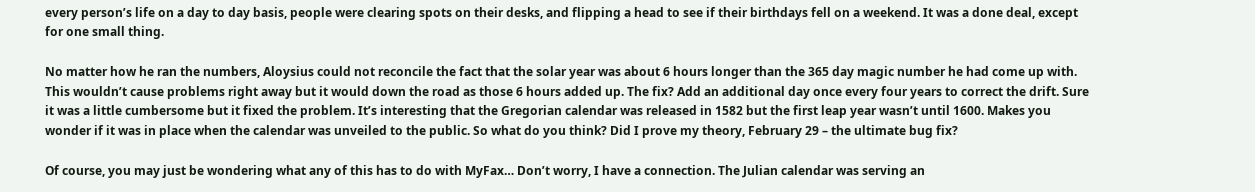every person’s life on a day to day basis, people were clearing spots on their desks, and flipping a head to see if their birthdays fell on a weekend. It was a done deal, except for one small thing.

No matter how he ran the numbers, Aloysius could not reconcile the fact that the solar year was about 6 hours longer than the 365 day magic number he had come up with. This wouldn’t cause problems right away but it would down the road as those 6 hours added up. The fix? Add an additional day once every four years to correct the drift. Sure it was a little cumbersome but it fixed the problem. It’s interesting that the Gregorian calendar was released in 1582 but the first leap year wasn’t until 1600. Makes you wonder if it was in place when the calendar was unveiled to the public. So what do you think? Did I prove my theory, February 29 – the ultimate bug fix?

Of course, you may just be wondering what any of this has to do with MyFax… Don’t worry, I have a connection. The Julian calendar was serving an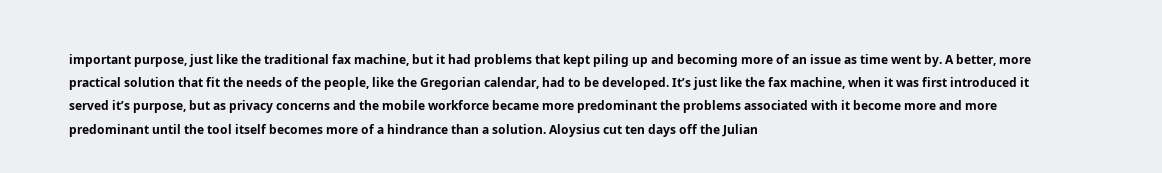important purpose, just like the traditional fax machine, but it had problems that kept piling up and becoming more of an issue as time went by. A better, more practical solution that fit the needs of the people, like the Gregorian calendar, had to be developed. It’s just like the fax machine, when it was first introduced it served it’s purpose, but as privacy concerns and the mobile workforce became more predominant the problems associated with it become more and more predominant until the tool itself becomes more of a hindrance than a solution. Aloysius cut ten days off the Julian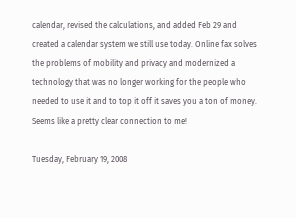calendar, revised the calculations, and added Feb 29 and created a calendar system we still use today. Online fax solves the problems of mobility and privacy and modernized a technology that was no longer working for the people who needed to use it and to top it off it saves you a ton of money. Seems like a pretty clear connection to me!

Tuesday, February 19, 2008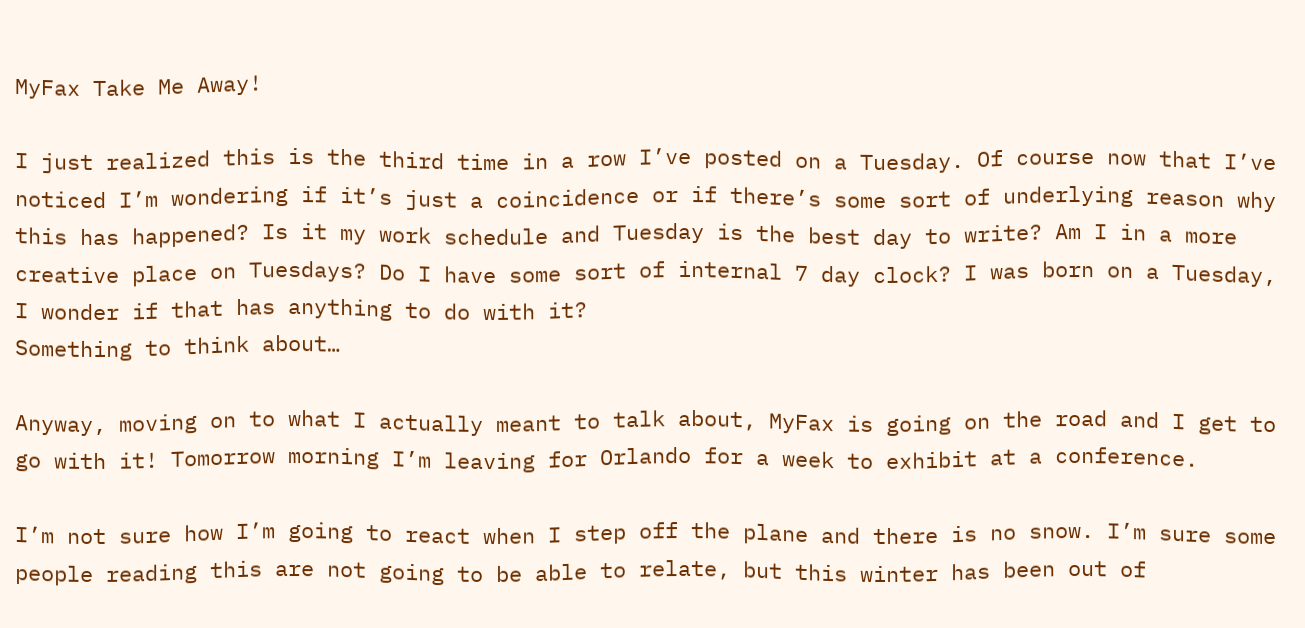MyFax Take Me Away!

I just realized this is the third time in a row I’ve posted on a Tuesday. Of course now that I’ve noticed I’m wondering if it’s just a coincidence or if there’s some sort of underlying reason why this has happened? Is it my work schedule and Tuesday is the best day to write? Am I in a more creative place on Tuesdays? Do I have some sort of internal 7 day clock? I was born on a Tuesday, I wonder if that has anything to do with it?
Something to think about…

Anyway, moving on to what I actually meant to talk about, MyFax is going on the road and I get to go with it! Tomorrow morning I’m leaving for Orlando for a week to exhibit at a conference.

I’m not sure how I’m going to react when I step off the plane and there is no snow. I’m sure some people reading this are not going to be able to relate, but this winter has been out of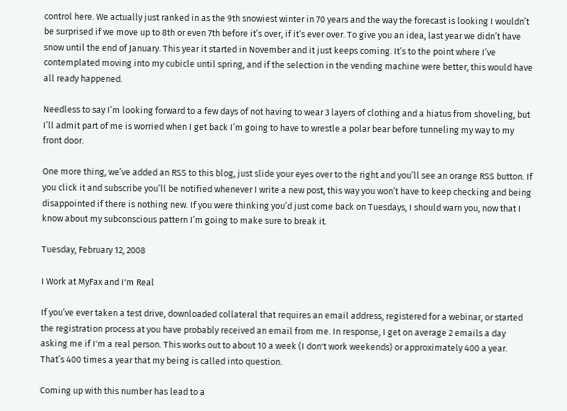control here. We actually just ranked in as the 9th snowiest winter in 70 years and the way the forecast is looking I wouldn’t be surprised if we move up to 8th or even 7th before it’s over, if it’s ever over. To give you an idea, last year we didn’t have snow until the end of January. This year it started in November and it just keeps coming. It’s to the point where I’ve contemplated moving into my cubicle until spring, and if the selection in the vending machine were better, this would have all ready happened.

Needless to say I’m looking forward to a few days of not having to wear 3 layers of clothing and a hiatus from shoveling, but I’ll admit part of me is worried when I get back I’m going to have to wrestle a polar bear before tunneling my way to my front door.

One more thing, we’ve added an RSS to this blog, just slide your eyes over to the right and you’ll see an orange RSS button. If you click it and subscribe you’ll be notified whenever I write a new post, this way you won’t have to keep checking and being disappointed if there is nothing new. If you were thinking you’d just come back on Tuesdays, I should warn you, now that I know about my subconscious pattern I’m going to make sure to break it.

Tuesday, February 12, 2008

I Work at MyFax and I'm Real

If you’ve ever taken a test drive, downloaded collateral that requires an email address, registered for a webinar, or started the registration process at you have probably received an email from me. In response, I get on average 2 emails a day asking me if I'm a real person. This works out to about 10 a week (I don't work weekends) or approximately 400 a year. That’s 400 times a year that my being is called into question.

Coming up with this number has lead to a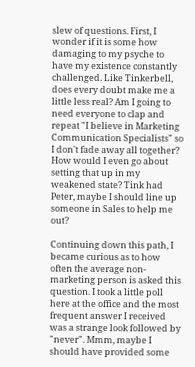slew of questions. First, I wonder if it is some how damaging to my psyche to have my existence constantly challenged. Like Tinkerbell, does every doubt make me a little less real? Am I going to need everyone to clap and repeat "I believe in Marketing Communication Specialists" so I don't fade away all together? How would I even go about setting that up in my weakened state? Tink had Peter, maybe I should line up someone in Sales to help me out?

Continuing down this path, I became curious as to how often the average non-marketing person is asked this question. I took a little poll here at the office and the most frequent answer I received was a strange look followed by "never". Mmm, maybe I should have provided some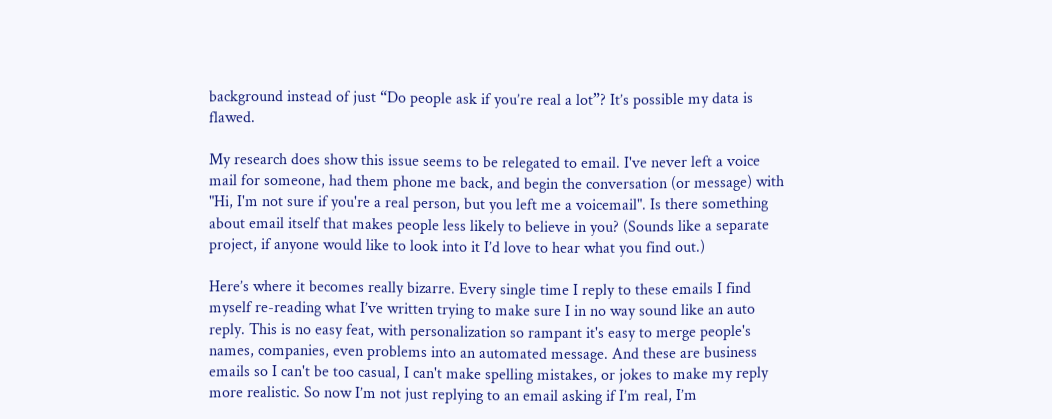background instead of just “Do people ask if you’re real a lot”? It’s possible my data is flawed.

My research does show this issue seems to be relegated to email. I've never left a voice mail for someone, had them phone me back, and begin the conversation (or message) with "Hi, I'm not sure if you're a real person, but you left me a voicemail". Is there something about email itself that makes people less likely to believe in you? (Sounds like a separate project, if anyone would like to look into it I’d love to hear what you find out.)

Here’s where it becomes really bizarre. Every single time I reply to these emails I find myself re-reading what I’ve written trying to make sure I in no way sound like an auto reply. This is no easy feat, with personalization so rampant it's easy to merge people's names, companies, even problems into an automated message. And these are business emails so I can't be too casual, I can't make spelling mistakes, or jokes to make my reply more realistic. So now I’m not just replying to an email asking if I’m real, I’m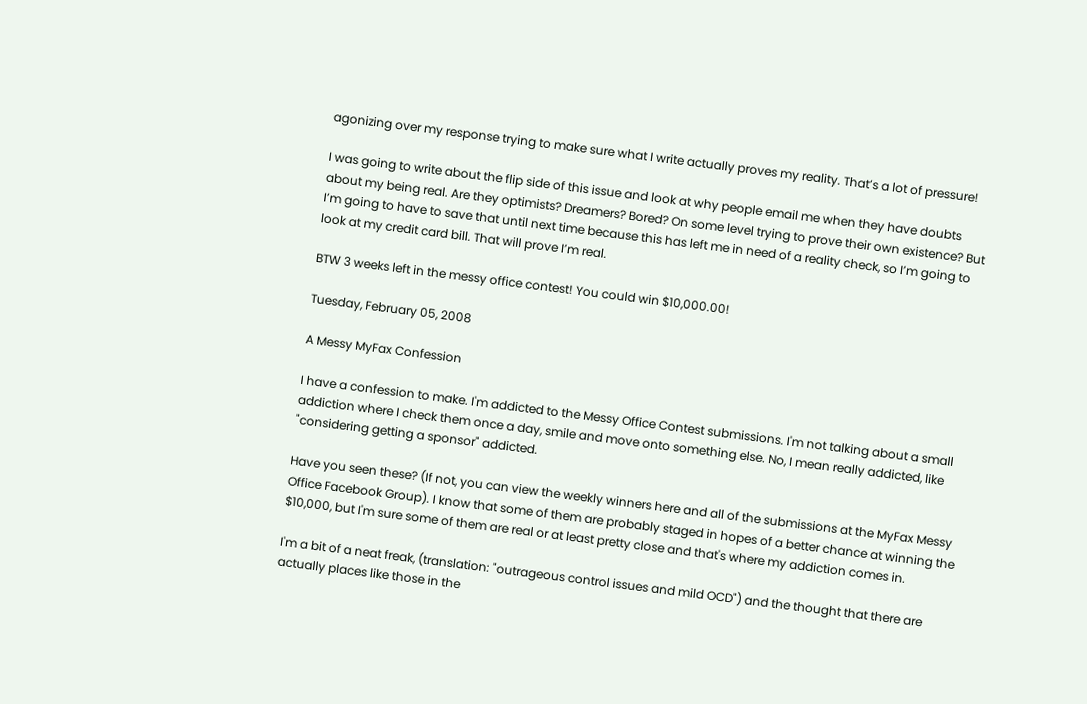agonizing over my response trying to make sure what I write actually proves my reality. That’s a lot of pressure!

I was going to write about the flip side of this issue and look at why people email me when they have doubts about my being real. Are they optimists? Dreamers? Bored? On some level trying to prove their own existence? But I’m going to have to save that until next time because this has left me in need of a reality check, so I’m going to look at my credit card bill. That will prove I’m real.

BTW 3 weeks left in the messy office contest! You could win $10,000.00!

Tuesday, February 05, 2008

A Messy MyFax Confession

I have a confession to make. I'm addicted to the Messy Office Contest submissions. I'm not talking about a small addiction where I check them once a day, smile and move onto something else. No, I mean really addicted, like "considering getting a sponsor" addicted.

Have you seen these? (If not, you can view the weekly winners here and all of the submissions at the MyFax Messy Office Facebook Group). I know that some of them are probably staged in hopes of a better chance at winning the $10,000, but I'm sure some of them are real or at least pretty close and that's where my addiction comes in.

I'm a bit of a neat freak, (translation: "outrageous control issues and mild OCD") and the thought that there are actually places like those in the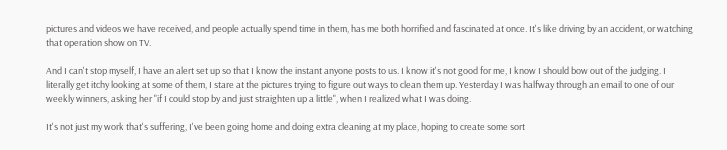pictures and videos we have received, and people actually spend time in them, has me both horrified and fascinated at once. It's like driving by an accident, or watching that operation show on TV.

And I can't stop myself, I have an alert set up so that I know the instant anyone posts to us. I know it's not good for me, I know I should bow out of the judging. I literally get itchy looking at some of them, I stare at the pictures trying to figure out ways to clean them up. Yesterday I was halfway through an email to one of our weekly winners, asking her "if I could stop by and just straighten up a little", when I realized what I was doing.

It's not just my work that's suffering, I've been going home and doing extra cleaning at my place, hoping to create some sort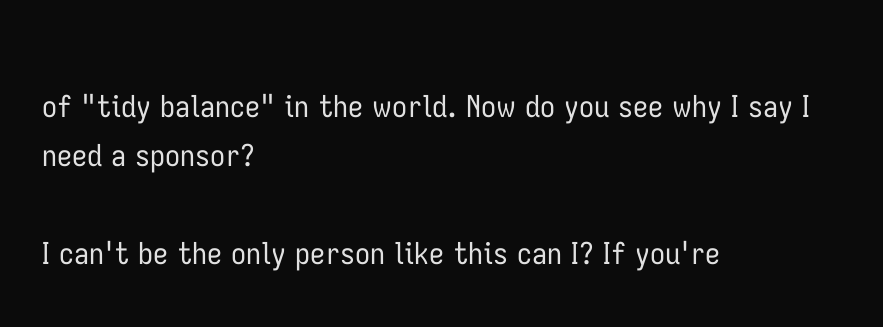of "tidy balance" in the world. Now do you see why I say I need a sponsor?

I can't be the only person like this can I? If you're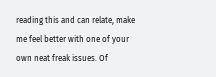reading this and can relate, make me feel better with one of your own neat freak issues. Of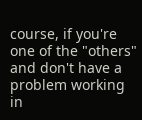course, if you're one of the "others" and don't have a problem working in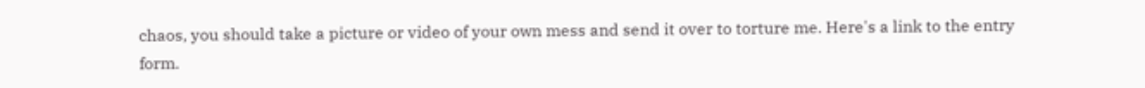chaos, you should take a picture or video of your own mess and send it over to torture me. Here's a link to the entry form.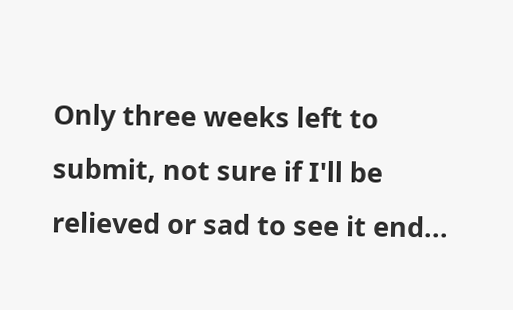Only three weeks left to submit, not sure if I'll be relieved or sad to see it end...